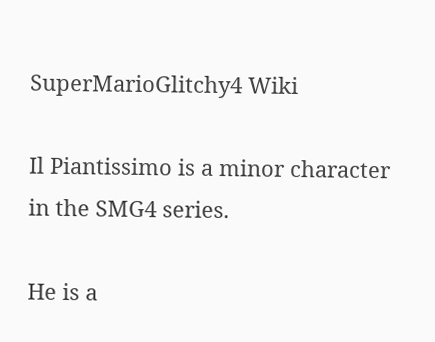SuperMarioGlitchy4 Wiki

Il Piantissimo is a minor character in the SMG4 series.

He is a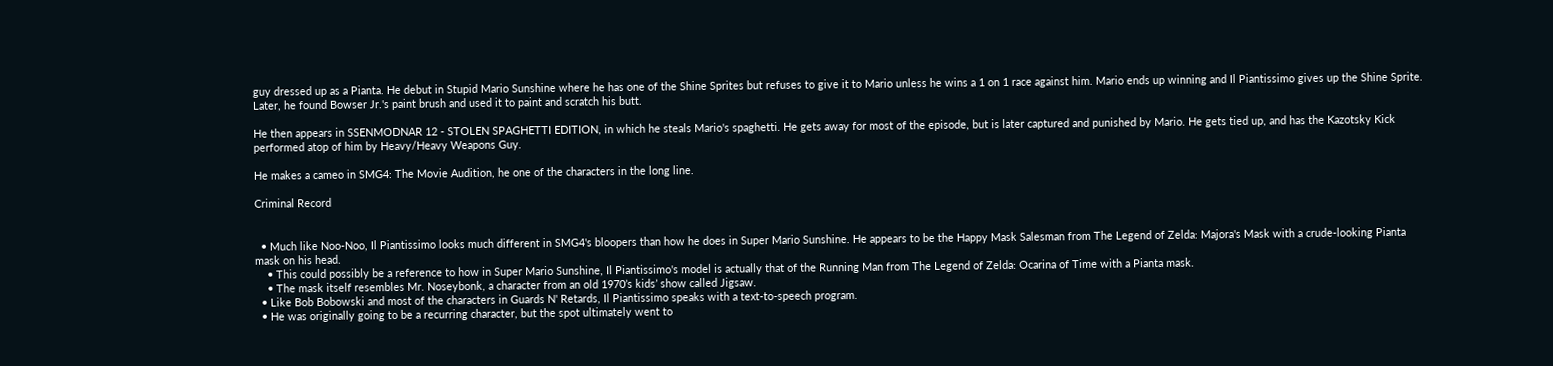guy dressed up as a Pianta. He debut in Stupid Mario Sunshine where he has one of the Shine Sprites but refuses to give it to Mario unless he wins a 1 on 1 race against him. Mario ends up winning and Il Piantissimo gives up the Shine Sprite. Later, he found Bowser Jr.'s paint brush and used it to paint and scratch his butt.

He then appears in SSENMODNAR 12 - STOLEN SPAGHETTI EDITION, in which he steals Mario's spaghetti. He gets away for most of the episode, but is later captured and punished by Mario. He gets tied up, and has the Kazotsky Kick performed atop of him by Heavy/Heavy Weapons Guy.

He makes a cameo in SMG4: The Movie Audition, he one of the characters in the long line.

Criminal Record


  • Much like Noo-Noo, Il Piantissimo looks much different in SMG4's bloopers than how he does in Super Mario Sunshine. He appears to be the Happy Mask Salesman from The Legend of Zelda: Majora's Mask with a crude-looking Pianta mask on his head.
    • This could possibly be a reference to how in Super Mario Sunshine, Il Piantissimo's model is actually that of the Running Man from The Legend of Zelda: Ocarina of Time with a Pianta mask.
    • The mask itself resembles Mr. Noseybonk, a character from an old 1970’s kids’ show called Jigsaw.
  • Like Bob Bobowski and most of the characters in Guards N' Retards, Il Piantissimo speaks with a text-to-speech program.
  • He was originally going to be a recurring character, but the spot ultimately went to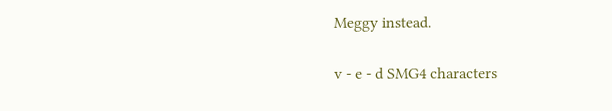Meggy instead.

v - e - d SMG4 characters